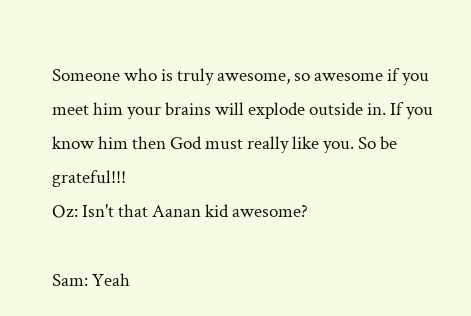Someone who is truly awesome, so awesome if you meet him your brains will explode outside in. If you know him then God must really like you. So be grateful!!!
Oz: Isn't that Aanan kid awesome?

Sam: Yeah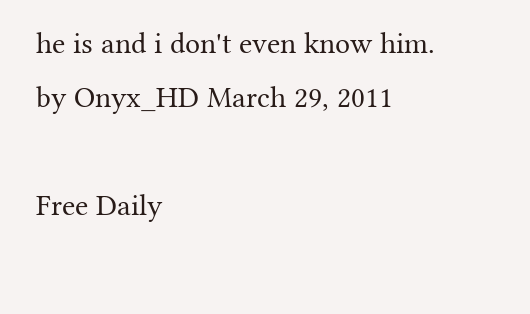he is and i don't even know him.
by Onyx_HD March 29, 2011

Free Daily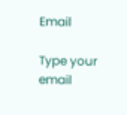Email

Type your email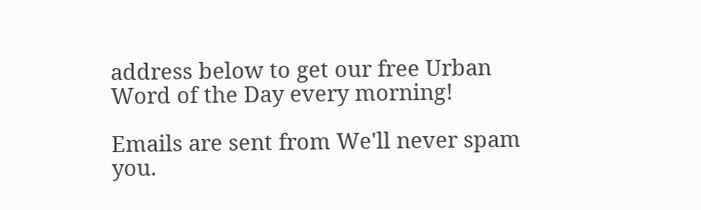address below to get our free Urban Word of the Day every morning!

Emails are sent from We'll never spam you.